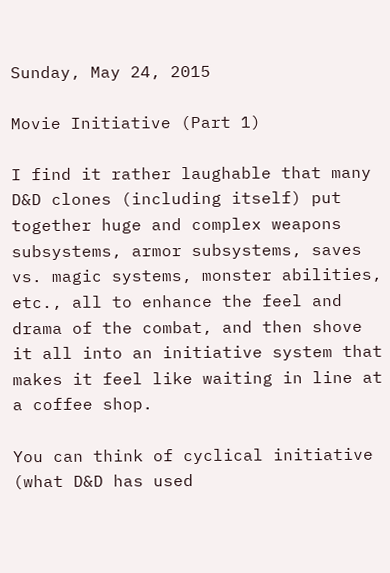Sunday, May 24, 2015

Movie Initiative (Part 1)

I find it rather laughable that many D&D clones (including itself) put together huge and complex weapons subsystems, armor subsystems, saves vs. magic systems, monster abilities, etc., all to enhance the feel and drama of the combat, and then shove it all into an initiative system that makes it feel like waiting in line at a coffee shop.

You can think of cyclical initiative (what D&D has used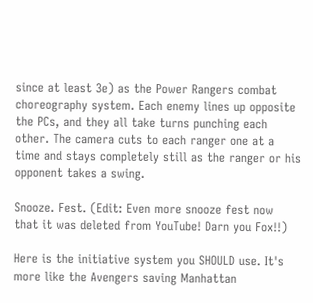since at least 3e) as the Power Rangers combat choreography system. Each enemy lines up opposite the PCs, and they all take turns punching each other. The camera cuts to each ranger one at a time and stays completely still as the ranger or his opponent takes a swing.

Snooze. Fest. (Edit: Even more snooze fest now that it was deleted from YouTube! Darn you Fox!!)

Here is the initiative system you SHOULD use. It's more like the Avengers saving Manhattan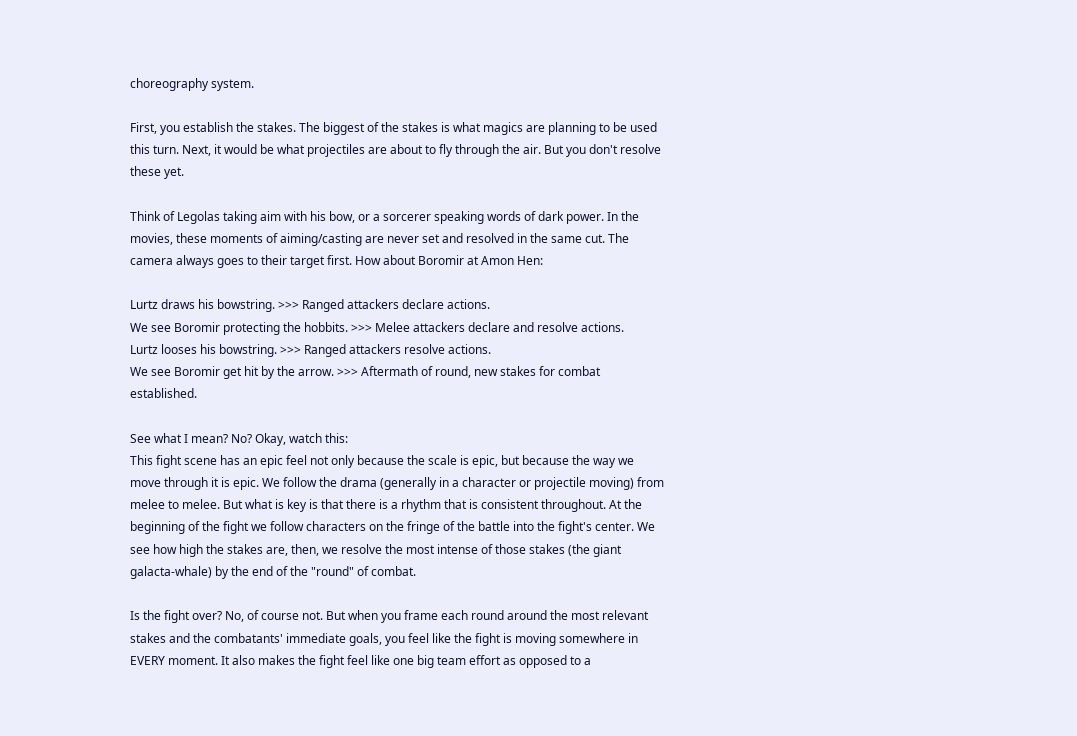choreography system.

First, you establish the stakes. The biggest of the stakes is what magics are planning to be used this turn. Next, it would be what projectiles are about to fly through the air. But you don't resolve these yet.

Think of Legolas taking aim with his bow, or a sorcerer speaking words of dark power. In the movies, these moments of aiming/casting are never set and resolved in the same cut. The camera always goes to their target first. How about Boromir at Amon Hen:

Lurtz draws his bowstring. >>> Ranged attackers declare actions.
We see Boromir protecting the hobbits. >>> Melee attackers declare and resolve actions.
Lurtz looses his bowstring. >>> Ranged attackers resolve actions.
We see Boromir get hit by the arrow. >>> Aftermath of round, new stakes for combat established.

See what I mean? No? Okay, watch this:
This fight scene has an epic feel not only because the scale is epic, but because the way we move through it is epic. We follow the drama (generally in a character or projectile moving) from melee to melee. But what is key is that there is a rhythm that is consistent throughout. At the beginning of the fight we follow characters on the fringe of the battle into the fight's center. We see how high the stakes are, then, we resolve the most intense of those stakes (the giant galacta-whale) by the end of the "round" of combat.

Is the fight over? No, of course not. But when you frame each round around the most relevant stakes and the combatants' immediate goals, you feel like the fight is moving somewhere in EVERY moment. It also makes the fight feel like one big team effort as opposed to a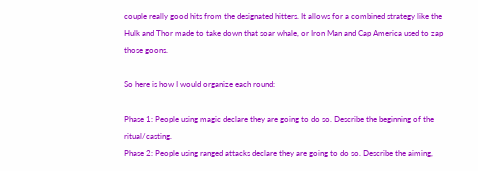couple really good hits from the designated hitters. It allows for a combined strategy like the Hulk and Thor made to take down that soar whale, or Iron Man and Cap America used to zap those goons.

So here is how I would organize each round:

Phase 1: People using magic declare they are going to do so. Describe the beginning of the ritual/casting.
Phase 2: People using ranged attacks declare they are going to do so. Describe the aiming,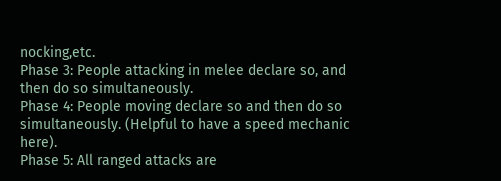nocking,etc.
Phase 3: People attacking in melee declare so, and then do so simultaneously.
Phase 4: People moving declare so and then do so simultaneously. (Helpful to have a speed mechanic here).
Phase 5: All ranged attacks are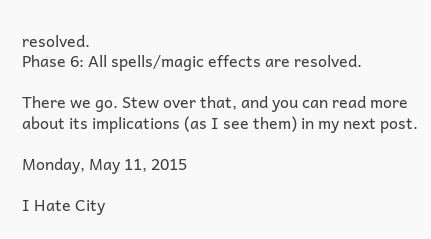resolved.
Phase 6: All spells/magic effects are resolved.

There we go. Stew over that, and you can read more about its implications (as I see them) in my next post.

Monday, May 11, 2015

I Hate City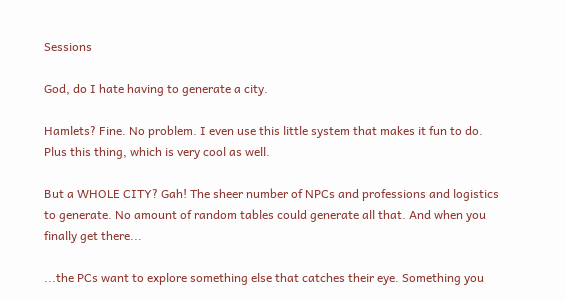Sessions

God, do I hate having to generate a city.

Hamlets? Fine. No problem. I even use this little system that makes it fun to do. Plus this thing, which is very cool as well.

But a WHOLE CITY? Gah! The sheer number of NPCs and professions and logistics to generate. No amount of random tables could generate all that. And when you finally get there...

...the PCs want to explore something else that catches their eye. Something you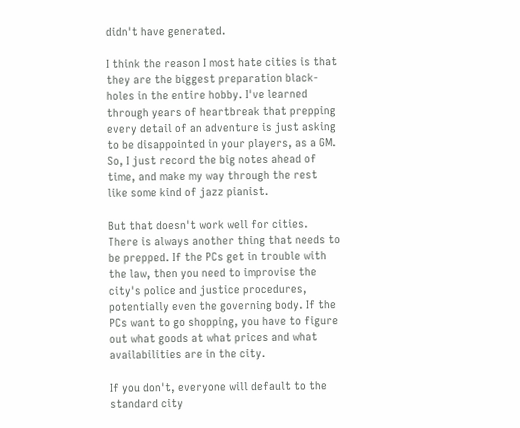didn't have generated.

I think the reason I most hate cities is that they are the biggest preparation black-holes in the entire hobby. I've learned through years of heartbreak that prepping every detail of an adventure is just asking to be disappointed in your players, as a GM. So, I just record the big notes ahead of time, and make my way through the rest like some kind of jazz pianist.

But that doesn't work well for cities. There is always another thing that needs to be prepped. If the PCs get in trouble with the law, then you need to improvise the city's police and justice procedures, potentially even the governing body. If the PCs want to go shopping, you have to figure out what goods at what prices and what availabilities are in the city.

If you don't, everyone will default to the standard city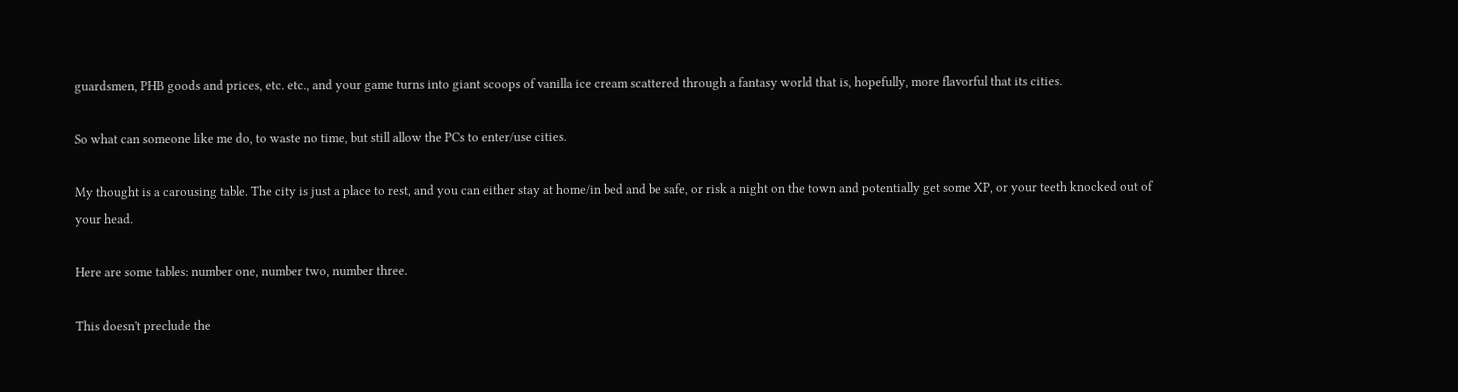guardsmen, PHB goods and prices, etc. etc., and your game turns into giant scoops of vanilla ice cream scattered through a fantasy world that is, hopefully, more flavorful that its cities.

So what can someone like me do, to waste no time, but still allow the PCs to enter/use cities.

My thought is a carousing table. The city is just a place to rest, and you can either stay at home/in bed and be safe, or risk a night on the town and potentially get some XP, or your teeth knocked out of your head.

Here are some tables: number one, number two, number three.

This doesn't preclude the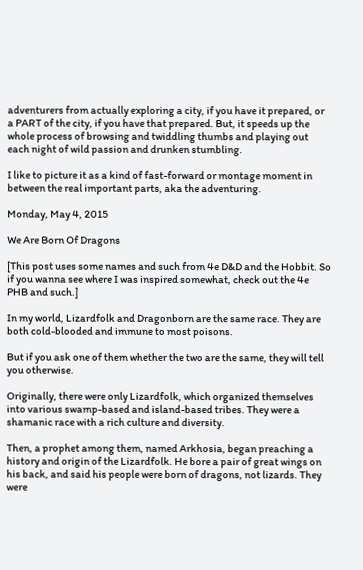adventurers from actually exploring a city, if you have it prepared, or a PART of the city, if you have that prepared. But, it speeds up the whole process of browsing and twiddling thumbs and playing out each night of wild passion and drunken stumbling.

I like to picture it as a kind of fast-forward or montage moment in between the real important parts, aka the adventuring.

Monday, May 4, 2015

We Are Born Of Dragons

[This post uses some names and such from 4e D&D and the Hobbit. So if you wanna see where I was inspired somewhat, check out the 4e PHB and such.]

In my world, Lizardfolk and Dragonborn are the same race. They are both cold-blooded and immune to most poisons.

But if you ask one of them whether the two are the same, they will tell you otherwise.

Originally, there were only Lizardfolk, which organized themselves into various swamp-based and island-based tribes. They were a shamanic race with a rich culture and diversity.

Then, a prophet among them, named Arkhosia, began preaching a history and origin of the Lizardfolk. He bore a pair of great wings on his back, and said his people were born of dragons, not lizards. They were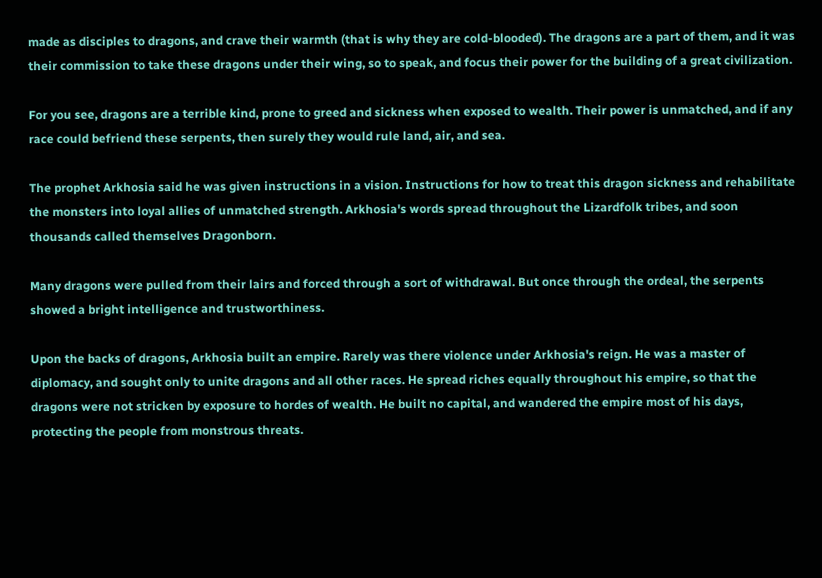made as disciples to dragons, and crave their warmth (that is why they are cold-blooded). The dragons are a part of them, and it was their commission to take these dragons under their wing, so to speak, and focus their power for the building of a great civilization.

For you see, dragons are a terrible kind, prone to greed and sickness when exposed to wealth. Their power is unmatched, and if any race could befriend these serpents, then surely they would rule land, air, and sea.

The prophet Arkhosia said he was given instructions in a vision. Instructions for how to treat this dragon sickness and rehabilitate the monsters into loyal allies of unmatched strength. Arkhosia's words spread throughout the Lizardfolk tribes, and soon thousands called themselves Dragonborn.

Many dragons were pulled from their lairs and forced through a sort of withdrawal. But once through the ordeal, the serpents showed a bright intelligence and trustworthiness.

Upon the backs of dragons, Arkhosia built an empire. Rarely was there violence under Arkhosia's reign. He was a master of diplomacy, and sought only to unite dragons and all other races. He spread riches equally throughout his empire, so that the dragons were not stricken by exposure to hordes of wealth. He built no capital, and wandered the empire most of his days, protecting the people from monstrous threats.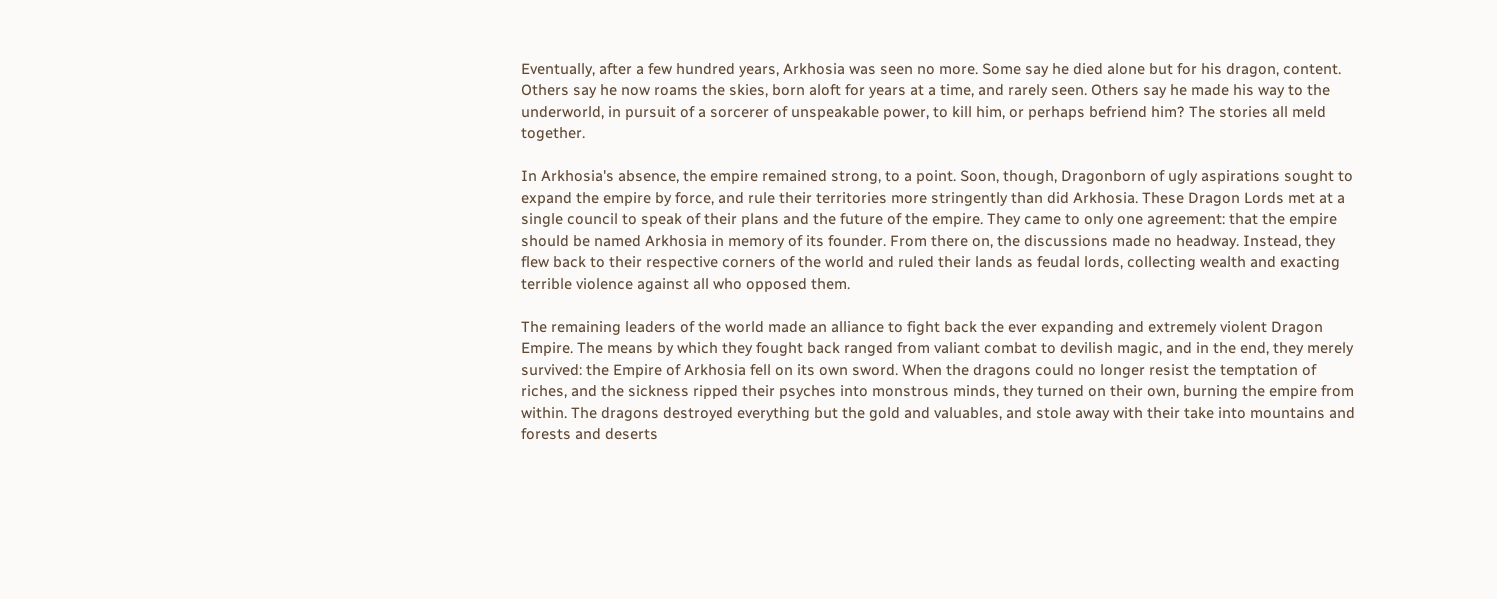Eventually, after a few hundred years, Arkhosia was seen no more. Some say he died alone but for his dragon, content. Others say he now roams the skies, born aloft for years at a time, and rarely seen. Others say he made his way to the underworld, in pursuit of a sorcerer of unspeakable power, to kill him, or perhaps befriend him? The stories all meld together.

In Arkhosia's absence, the empire remained strong, to a point. Soon, though, Dragonborn of ugly aspirations sought to expand the empire by force, and rule their territories more stringently than did Arkhosia. These Dragon Lords met at a single council to speak of their plans and the future of the empire. They came to only one agreement: that the empire should be named Arkhosia in memory of its founder. From there on, the discussions made no headway. Instead, they flew back to their respective corners of the world and ruled their lands as feudal lords, collecting wealth and exacting terrible violence against all who opposed them.

The remaining leaders of the world made an alliance to fight back the ever expanding and extremely violent Dragon Empire. The means by which they fought back ranged from valiant combat to devilish magic, and in the end, they merely survived: the Empire of Arkhosia fell on its own sword. When the dragons could no longer resist the temptation of riches, and the sickness ripped their psyches into monstrous minds, they turned on their own, burning the empire from within. The dragons destroyed everything but the gold and valuables, and stole away with their take into mountains and forests and deserts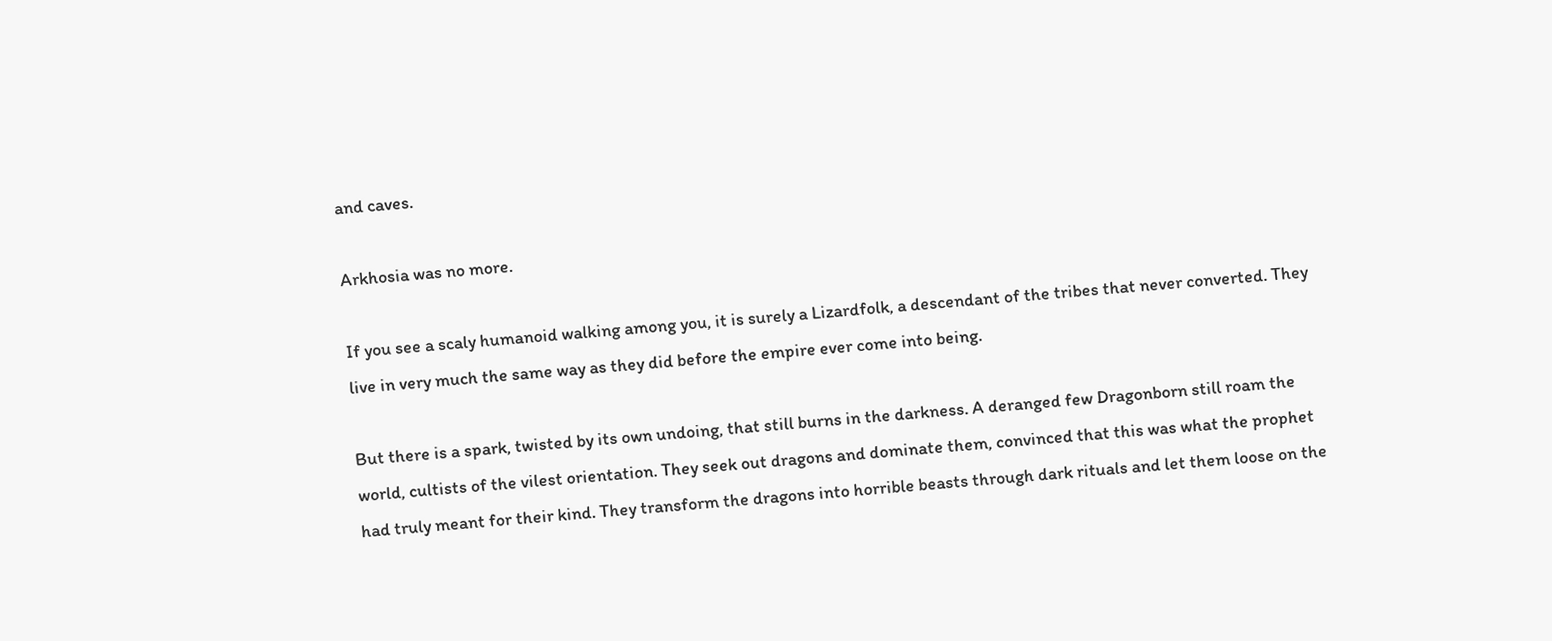and caves.

Arkhosia was no more.

If you see a scaly humanoid walking among you, it is surely a Lizardfolk, a descendant of the tribes that never converted. They live in very much the same way as they did before the empire ever come into being.

But there is a spark, twisted by its own undoing, that still burns in the darkness. A deranged few Dragonborn still roam the world, cultists of the vilest orientation. They seek out dragons and dominate them, convinced that this was what the prophet had truly meant for their kind. They transform the dragons into horrible beasts through dark rituals and let them loose on the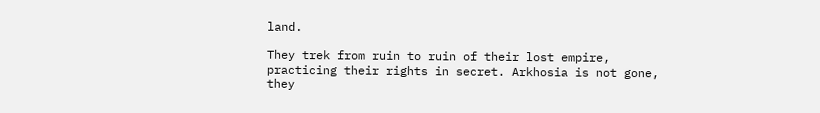land.

They trek from ruin to ruin of their lost empire, practicing their rights in secret. Arkhosia is not gone, they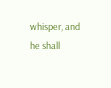whisper, and he shall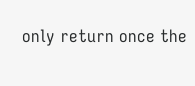only return once the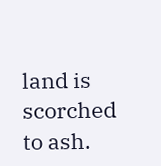land is scorched to ash.